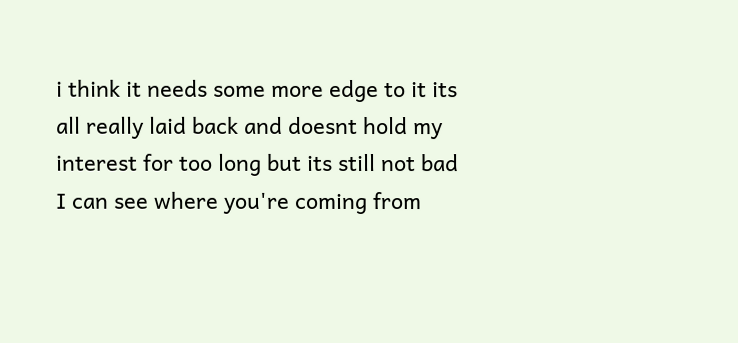i think it needs some more edge to it its all really laid back and doesnt hold my interest for too long but its still not bad
I can see where you're coming from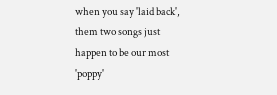when you say 'laid back', them two songs just happen to be our most 'poppy'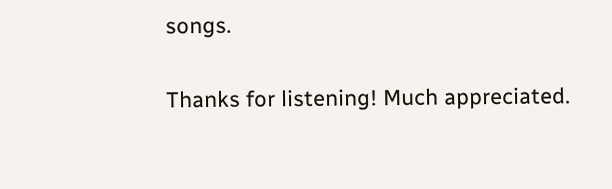songs.

Thanks for listening! Much appreciated.